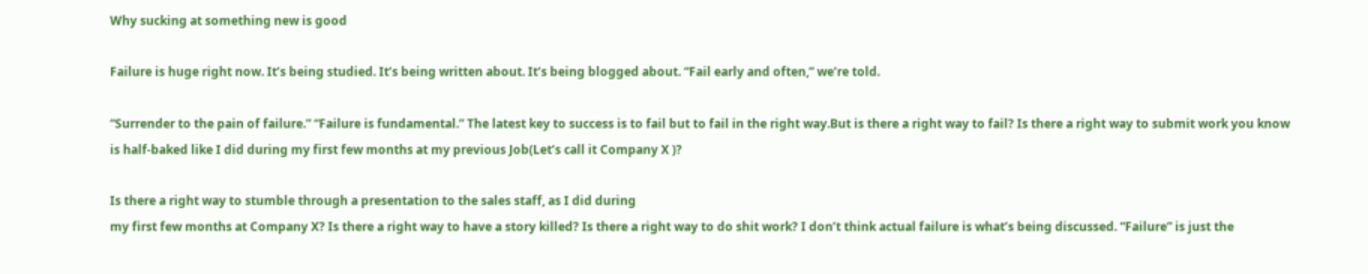Why sucking at something new is good

Failure is huge right now. It’s being studied. It’s being written about. It’s being blogged about. “Fail early and often,” we’re told.

“Surrender to the pain of failure.” “Failure is fundamental.” The latest key to success is to fail but to fail in the right way.But is there a right way to fail? Is there a right way to submit work you know is half-baked like I did during my first few months at my previous Job(Let’s call it Company X )?

Is there a right way to stumble through a presentation to the sales staff, as I did during
my first few months at Company X? Is there a right way to have a story killed? Is there a right way to do shit work? I don’t think actual failure is what’s being discussed. “Failure” is just the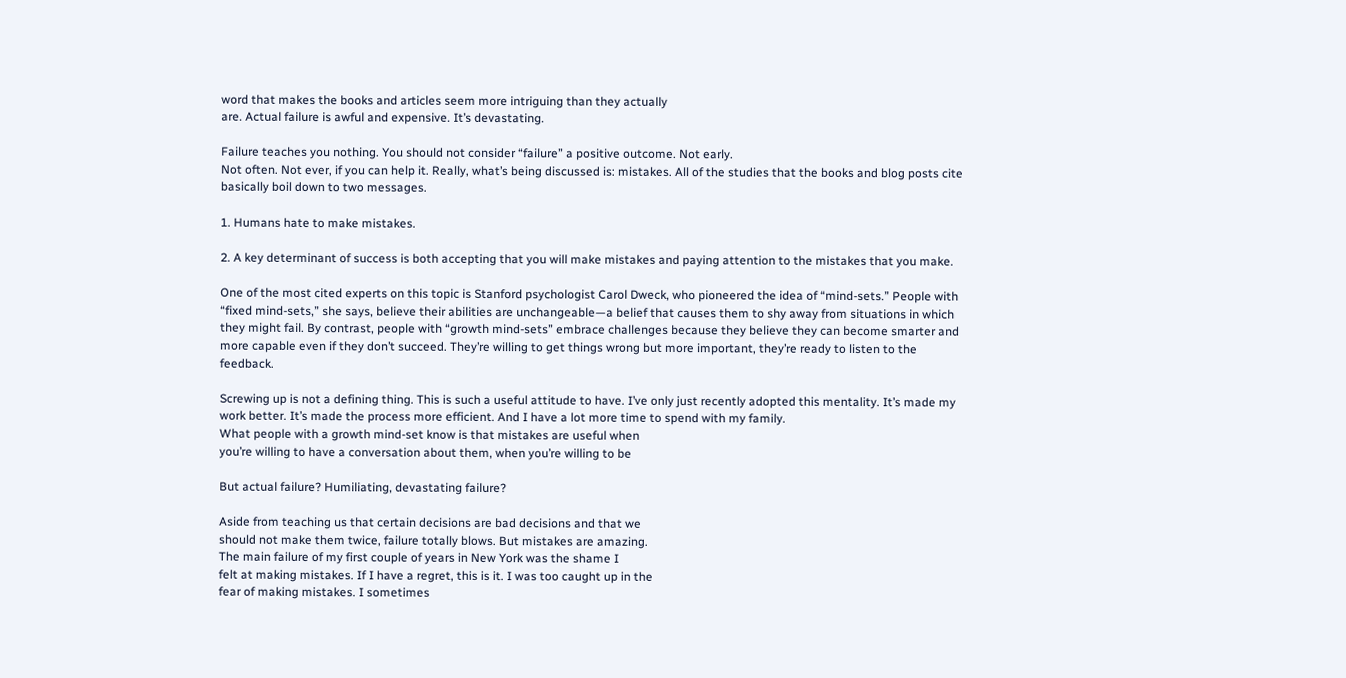word that makes the books and articles seem more intriguing than they actually
are. Actual failure is awful and expensive. It’s devastating.

Failure teaches you nothing. You should not consider “failure” a positive outcome. Not early.
Not often. Not ever, if you can help it. Really, what’s being discussed is: mistakes. All of the studies that the books and blog posts cite basically boil down to two messages.

1. Humans hate to make mistakes.

2. A key determinant of success is both accepting that you will make mistakes and paying attention to the mistakes that you make.

One of the most cited experts on this topic is Stanford psychologist Carol Dweck, who pioneered the idea of “mind-sets.” People with “fixed mind-sets,” she says, believe their abilities are unchangeable—a belief that causes them to shy away from situations in which they might fail. By contrast, people with “growth mind-sets” embrace challenges because they believe they can become smarter and more capable even if they don’t succeed. They’re willing to get things wrong but more important, they’re ready to listen to the feedback.

Screwing up is not a defining thing. This is such a useful attitude to have. I’ve only just recently adopted this mentality. It’s made my work better. It’s made the process more efficient. And I have a lot more time to spend with my family.
What people with a growth mind-set know is that mistakes are useful when
you’re willing to have a conversation about them, when you’re willing to be

But actual failure? Humiliating, devastating failure?

Aside from teaching us that certain decisions are bad decisions and that we
should not make them twice, failure totally blows. But mistakes are amazing.
The main failure of my first couple of years in New York was the shame I
felt at making mistakes. If I have a regret, this is it. I was too caught up in the
fear of making mistakes. I sometimes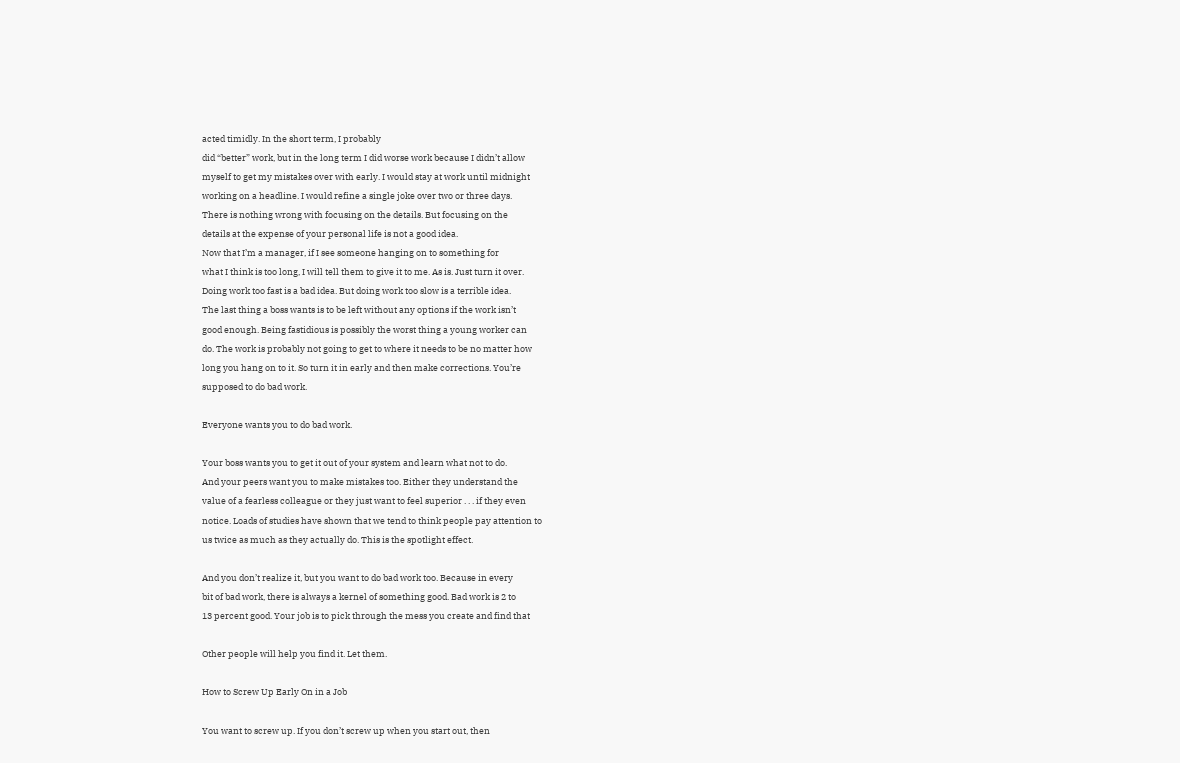acted timidly. In the short term, I probably
did “better” work, but in the long term I did worse work because I didn’t allow
myself to get my mistakes over with early. I would stay at work until midnight
working on a headline. I would refine a single joke over two or three days.
There is nothing wrong with focusing on the details. But focusing on the
details at the expense of your personal life is not a good idea.
Now that I’m a manager, if I see someone hanging on to something for
what I think is too long, I will tell them to give it to me. As is. Just turn it over.
Doing work too fast is a bad idea. But doing work too slow is a terrible idea.
The last thing a boss wants is to be left without any options if the work isn’t
good enough. Being fastidious is possibly the worst thing a young worker can
do. The work is probably not going to get to where it needs to be no matter how
long you hang on to it. So turn it in early and then make corrections. You’re
supposed to do bad work.

Everyone wants you to do bad work.

Your boss wants you to get it out of your system and learn what not to do.
And your peers want you to make mistakes too. Either they understand the
value of a fearless colleague or they just want to feel superior . . . if they even
notice. Loads of studies have shown that we tend to think people pay attention to
us twice as much as they actually do. This is the spotlight effect.

And you don’t realize it, but you want to do bad work too. Because in every
bit of bad work, there is always a kernel of something good. Bad work is 2 to
13 percent good. Your job is to pick through the mess you create and find that

Other people will help you find it. Let them.

How to Screw Up Early On in a Job

You want to screw up. If you don’t screw up when you start out, then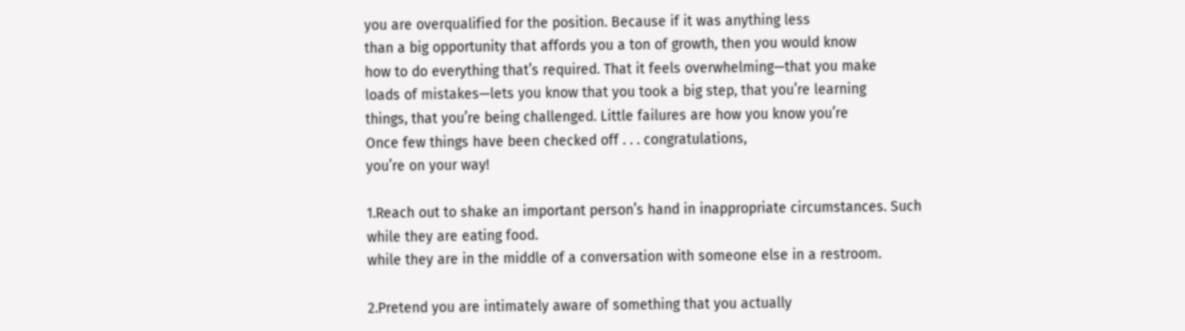you are overqualified for the position. Because if it was anything less
than a big opportunity that affords you a ton of growth, then you would know
how to do everything that’s required. That it feels overwhelming—that you make
loads of mistakes—lets you know that you took a big step, that you’re learning
things, that you’re being challenged. Little failures are how you know you’re
Once few things have been checked off . . . congratulations,
you’re on your way!

1.Reach out to shake an important person’s hand in inappropriate circumstances. Such
while they are eating food.
while they are in the middle of a conversation with someone else in a restroom.

2.Pretend you are intimately aware of something that you actually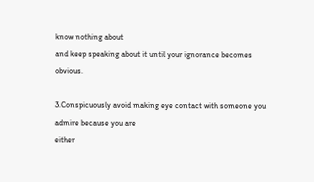know nothing about
and keep speaking about it until your ignorance becomes obvious.

3.Conspicuously avoid making eye contact with someone you admire because you are
either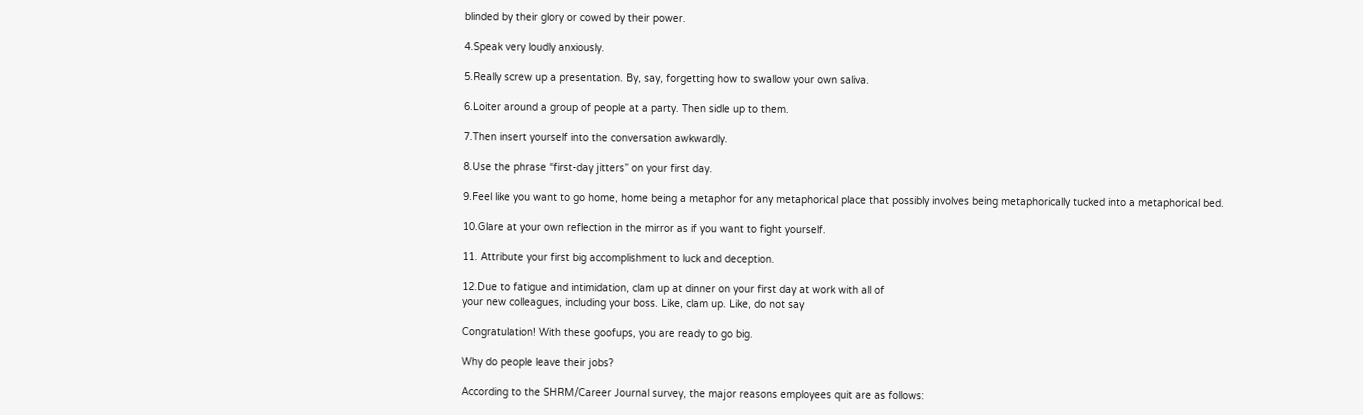blinded by their glory or cowed by their power.

4.Speak very loudly anxiously.

5.Really screw up a presentation. By, say, forgetting how to swallow your own saliva.

6.Loiter around a group of people at a party. Then sidle up to them.

7.Then insert yourself into the conversation awkwardly.

8.Use the phrase “first-day jitters” on your first day.

9.Feel like you want to go home, home being a metaphor for any metaphorical place that possibly involves being metaphorically tucked into a metaphorical bed.

10.Glare at your own reflection in the mirror as if you want to fight yourself.

11. Attribute your first big accomplishment to luck and deception.

12.Due to fatigue and intimidation, clam up at dinner on your first day at work with all of
your new colleagues, including your boss. Like, clam up. Like, do not say

Congratulation! With these goofups, you are ready to go big.

Why do people leave their jobs?

According to the SHRM/Career Journal survey, the major reasons employees quit are as follows: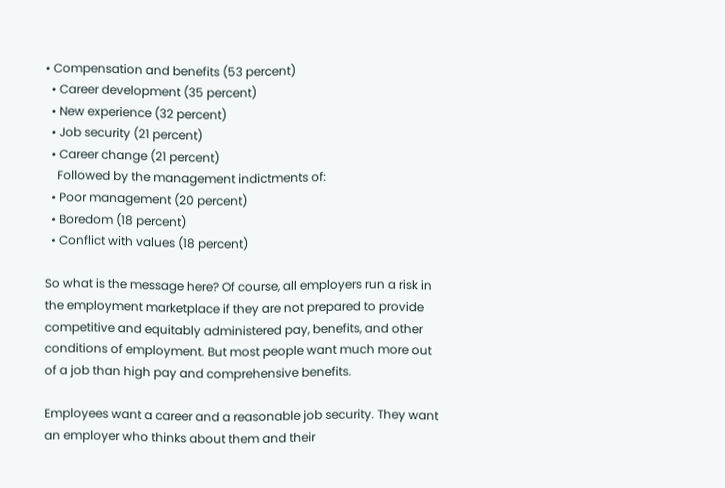• Compensation and benefits (53 percent)
  • Career development (35 percent)
  • New experience (32 percent)
  • Job security (21 percent)
  • Career change (21 percent)
    Followed by the management indictments of:
  • Poor management (20 percent)
  • Boredom (18 percent)
  • Conflict with values (18 percent)

So what is the message here? Of course, all employers run a risk in the employment marketplace if they are not prepared to provide competitive and equitably administered pay, benefits, and other conditions of employment. But most people want much more out of a job than high pay and comprehensive benefits.

Employees want a career and a reasonable job security. They want an employer who thinks about them and their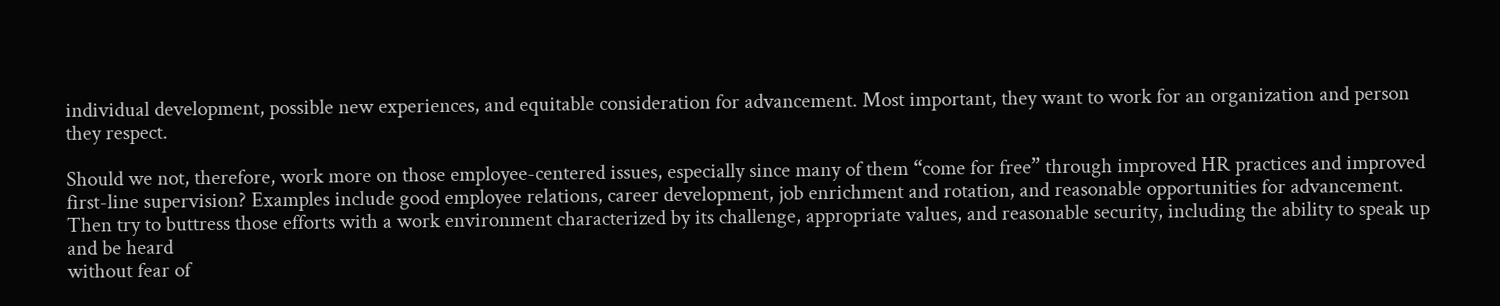individual development, possible new experiences, and equitable consideration for advancement. Most important, they want to work for an organization and person they respect.

Should we not, therefore, work more on those employee-centered issues, especially since many of them “come for free” through improved HR practices and improved first-line supervision? Examples include good employee relations, career development, job enrichment and rotation, and reasonable opportunities for advancement. Then try to buttress those efforts with a work environment characterized by its challenge, appropriate values, and reasonable security, including the ability to speak up and be heard
without fear of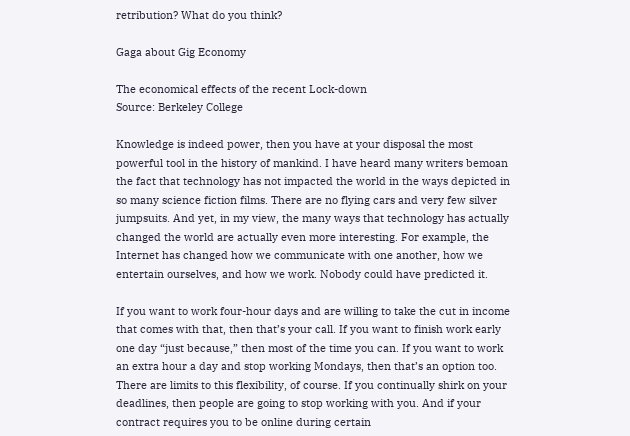retribution? What do you think?

Gaga about Gig Economy

The economical effects of the recent Lock-down
Source: Berkeley College

Knowledge is indeed power, then you have at your disposal the most powerful tool in the history of mankind. I have heard many writers bemoan the fact that technology has not impacted the world in the ways depicted in so many science fiction films. There are no flying cars and very few silver jumpsuits. And yet, in my view, the many ways that technology has actually changed the world are actually even more interesting. For example, the Internet has changed how we communicate with one another, how we entertain ourselves, and how we work. Nobody could have predicted it.

If you want to work four-hour days and are willing to take the cut in income that comes with that, then that’s your call. If you want to finish work early one day “just because,” then most of the time you can. If you want to work an extra hour a day and stop working Mondays, then that’s an option too. There are limits to this flexibility, of course. If you continually shirk on your deadlines, then people are going to stop working with you. And if your contract requires you to be online during certain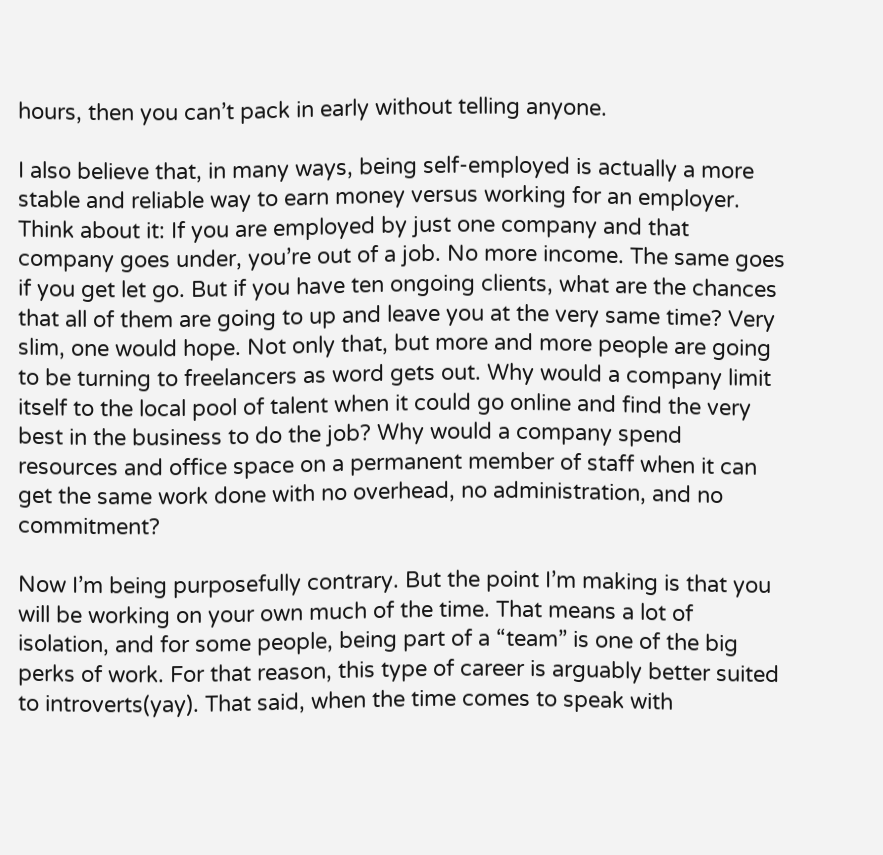hours, then you can’t pack in early without telling anyone.

I also believe that, in many ways, being self-employed is actually a more stable and reliable way to earn money versus working for an employer. Think about it: If you are employed by just one company and that company goes under, you’re out of a job. No more income. The same goes if you get let go. But if you have ten ongoing clients, what are the chances that all of them are going to up and leave you at the very same time? Very slim, one would hope. Not only that, but more and more people are going to be turning to freelancers as word gets out. Why would a company limit itself to the local pool of talent when it could go online and find the very best in the business to do the job? Why would a company spend resources and office space on a permanent member of staff when it can get the same work done with no overhead, no administration, and no commitment?

Now I’m being purposefully contrary. But the point I’m making is that you will be working on your own much of the time. That means a lot of isolation, and for some people, being part of a “team” is one of the big perks of work. For that reason, this type of career is arguably better suited to introverts(yay). That said, when the time comes to speak with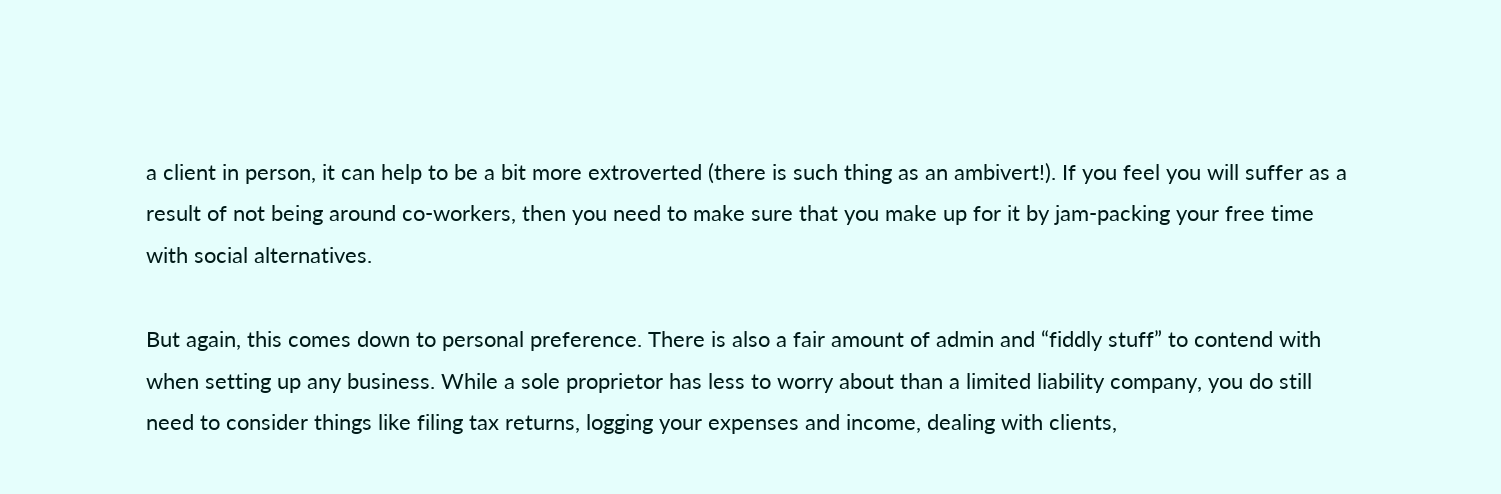a client in person, it can help to be a bit more extroverted (there is such thing as an ambivert!). If you feel you will suffer as a result of not being around co-workers, then you need to make sure that you make up for it by jam-packing your free time with social alternatives.

But again, this comes down to personal preference. There is also a fair amount of admin and “fiddly stuff” to contend with when setting up any business. While a sole proprietor has less to worry about than a limited liability company, you do still need to consider things like filing tax returns, logging your expenses and income, dealing with clients,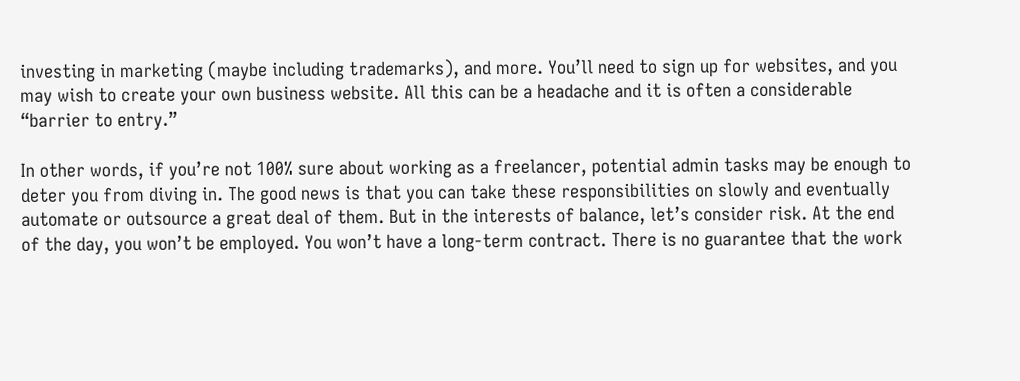investing in marketing (maybe including trademarks), and more. You’ll need to sign up for websites, and you may wish to create your own business website. All this can be a headache and it is often a considerable “barrier to entry.”

In other words, if you’re not 100% sure about working as a freelancer, potential admin tasks may be enough to deter you from diving in. The good news is that you can take these responsibilities on slowly and eventually automate or outsource a great deal of them. But in the interests of balance, let’s consider risk. At the end of the day, you won’t be employed. You won’t have a long-term contract. There is no guarantee that the work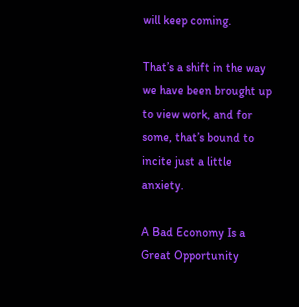will keep coming.

That’s a shift in the way we have been brought up to view work, and for some, that’s bound to incite just a little anxiety.

A Bad Economy Is a Great Opportunity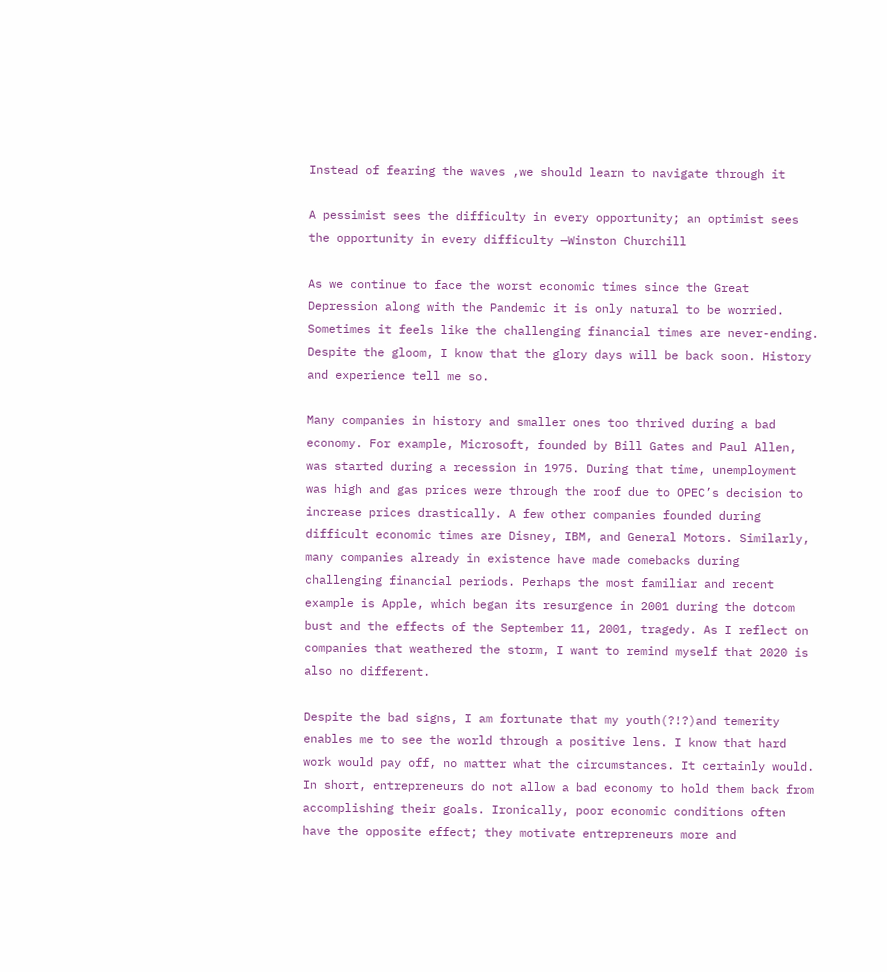Instead of fearing the waves ,we should learn to navigate through it

A pessimist sees the difficulty in every opportunity; an optimist sees the opportunity in every difficulty —Winston Churchill

As we continue to face the worst economic times since the Great Depression along with the Pandemic it is only natural to be worried. Sometimes it feels like the challenging financial times are never-ending. Despite the gloom, I know that the glory days will be back soon. History and experience tell me so.

Many companies in history and smaller ones too thrived during a bad economy. For example, Microsoft, founded by Bill Gates and Paul Allen, was started during a recession in 1975. During that time, unemployment was high and gas prices were through the roof due to OPEC’s decision to increase prices drastically. A few other companies founded during difficult economic times are Disney, IBM, and General Motors. Similarly, many companies already in existence have made comebacks during challenging financial periods. Perhaps the most familiar and recent example is Apple, which began its resurgence in 2001 during the dotcom bust and the effects of the September 11, 2001, tragedy. As I reflect on companies that weathered the storm, I want to remind myself that 2020 is also no different.

Despite the bad signs, I am fortunate that my youth(?!?)and temerity enables me to see the world through a positive lens. I know that hard work would pay off, no matter what the circumstances. It certainly would. In short, entrepreneurs do not allow a bad economy to hold them back from accomplishing their goals. Ironically, poor economic conditions often have the opposite effect; they motivate entrepreneurs more and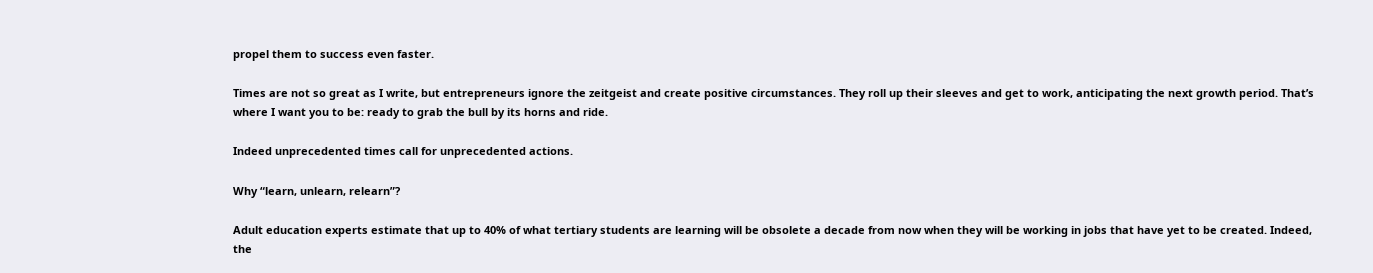propel them to success even faster.

Times are not so great as I write, but entrepreneurs ignore the zeitgeist and create positive circumstances. They roll up their sleeves and get to work, anticipating the next growth period. That’s where I want you to be: ready to grab the bull by its horns and ride.

Indeed unprecedented times call for unprecedented actions.

Why “learn, unlearn, relearn”?

Adult education experts estimate that up to 40% of what tertiary students are learning will be obsolete a decade from now when they will be working in jobs that have yet to be created. Indeed, the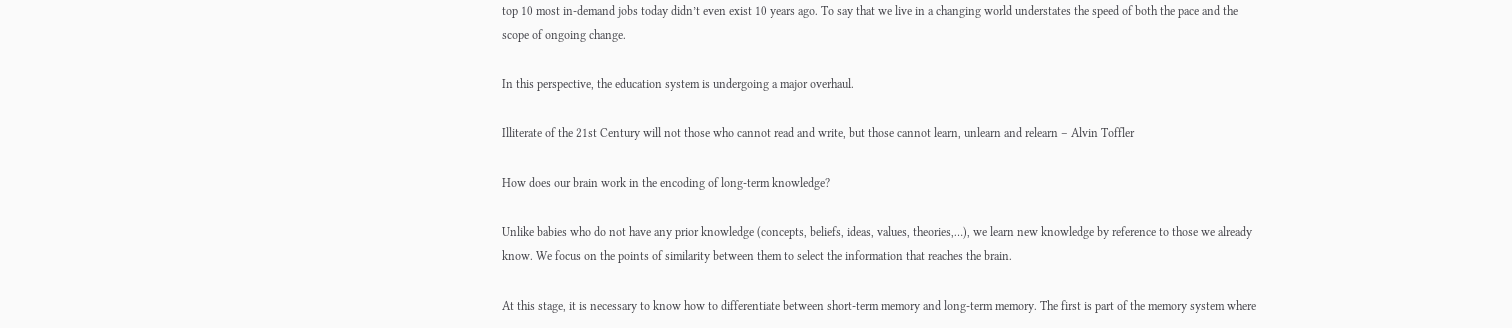top 10 most in-demand jobs today didn’t even exist 10 years ago. To say that we live in a changing world understates the speed of both the pace and the scope of ongoing change.

In this perspective, the education system is undergoing a major overhaul.

Illiterate of the 21st Century will not those who cannot read and write, but those cannot learn, unlearn and relearn – Alvin Toffler

How does our brain work in the encoding of long-term knowledge?

Unlike babies who do not have any prior knowledge (concepts, beliefs, ideas, values, theories,…), we learn new knowledge by reference to those we already know. We focus on the points of similarity between them to select the information that reaches the brain.

At this stage, it is necessary to know how to differentiate between short-term memory and long-term memory. The first is part of the memory system where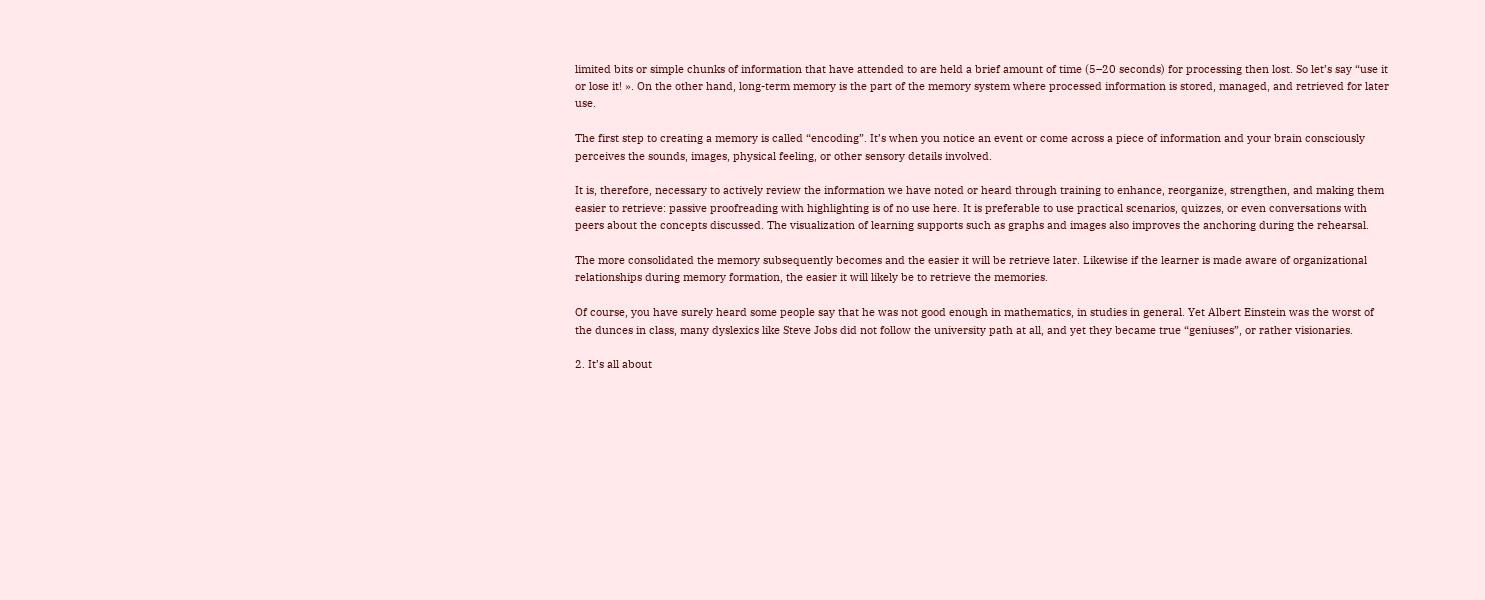limited bits or simple chunks of information that have attended to are held a brief amount of time (5–20 seconds) for processing then lost. So let’s say “use it or lose it! ». On the other hand, long-term memory is the part of the memory system where processed information is stored, managed, and retrieved for later use.

The first step to creating a memory is called “encoding”. It’s when you notice an event or come across a piece of information and your brain consciously perceives the sounds, images, physical feeling, or other sensory details involved.

It is, therefore, necessary to actively review the information we have noted or heard through training to enhance, reorganize, strengthen, and making them easier to retrieve: passive proofreading with highlighting is of no use here. It is preferable to use practical scenarios, quizzes, or even conversations with peers about the concepts discussed. The visualization of learning supports such as graphs and images also improves the anchoring during the rehearsal.

The more consolidated the memory subsequently becomes and the easier it will be retrieve later. Likewise if the learner is made aware of organizational relationships during memory formation, the easier it will likely be to retrieve the memories.

Of course, you have surely heard some people say that he was not good enough in mathematics, in studies in general. Yet Albert Einstein was the worst of the dunces in class, many dyslexics like Steve Jobs did not follow the university path at all, and yet they became true “geniuses”, or rather visionaries.

2. It’s all about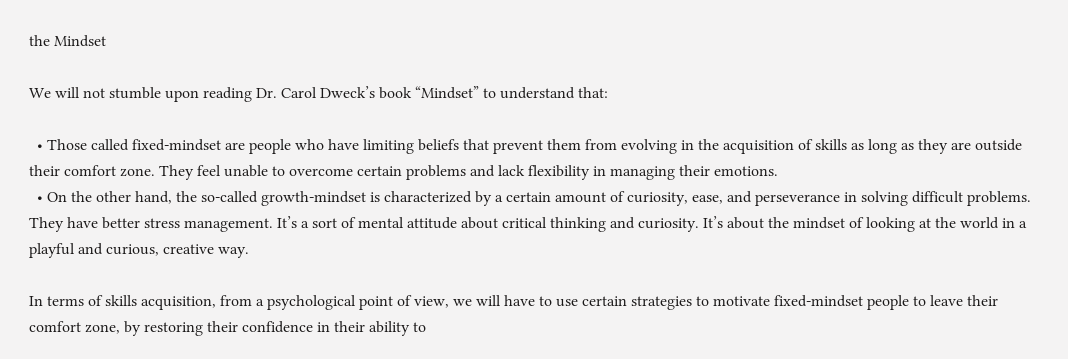the Mindset

We will not stumble upon reading Dr. Carol Dweck’s book “Mindset” to understand that:

  • Those called fixed-mindset are people who have limiting beliefs that prevent them from evolving in the acquisition of skills as long as they are outside their comfort zone. They feel unable to overcome certain problems and lack flexibility in managing their emotions.
  • On the other hand, the so-called growth-mindset is characterized by a certain amount of curiosity, ease, and perseverance in solving difficult problems. They have better stress management. It’s a sort of mental attitude about critical thinking and curiosity. It’s about the mindset of looking at the world in a playful and curious, creative way.

In terms of skills acquisition, from a psychological point of view, we will have to use certain strategies to motivate fixed-mindset people to leave their comfort zone, by restoring their confidence in their ability to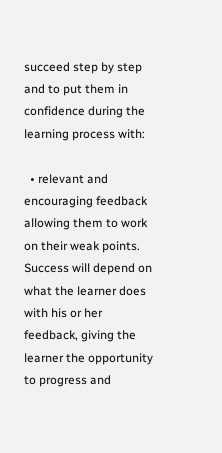succeed step by step and to put them in confidence during the learning process with:

  • relevant and encouraging feedback allowing them to work on their weak points. Success will depend on what the learner does with his or her feedback, giving the learner the opportunity to progress and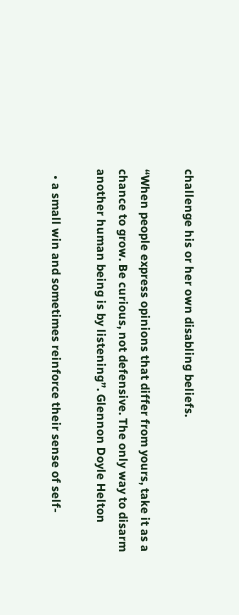challenge his or her own disabling beliefs.

“When people express opinions that differ from yours, take it as a chance to grow. Be curious, not defensive. The only way to disarm another human being is by listening”. Glennon Doyle Helton

  • a small win and sometimes reinforce their sense of self-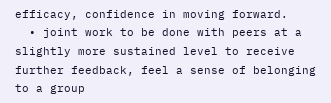efficacy, confidence in moving forward.
  • joint work to be done with peers at a slightly more sustained level to receive further feedback, feel a sense of belonging to a group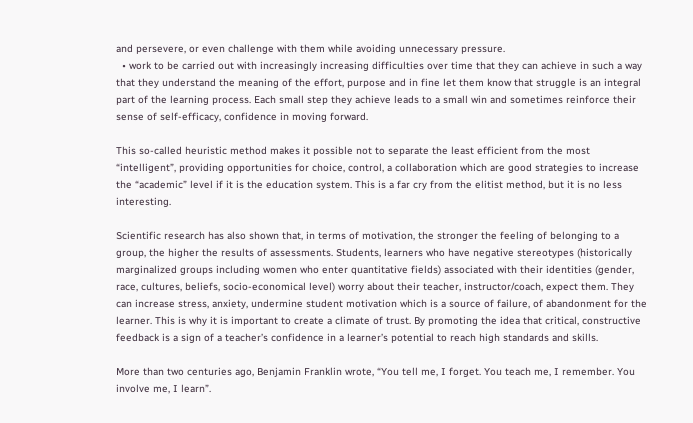and persevere, or even challenge with them while avoiding unnecessary pressure.
  • work to be carried out with increasingly increasing difficulties over time that they can achieve in such a way that they understand the meaning of the effort, purpose and in fine let them know that struggle is an integral part of the learning process. Each small step they achieve leads to a small win and sometimes reinforce their sense of self-efficacy, confidence in moving forward.

This so-called heuristic method makes it possible not to separate the least efficient from the most “intelligent”, providing opportunities for choice, control, a collaboration which are good strategies to increase the “academic” level if it is the education system. This is a far cry from the elitist method, but it is no less interesting.

Scientific research has also shown that, in terms of motivation, the stronger the feeling of belonging to a group, the higher the results of assessments. Students, learners who have negative stereotypes (historically marginalized groups including women who enter quantitative fields) associated with their identities (gender, race, cultures, beliefs, socio-economical level) worry about their teacher, instructor/coach, expect them. They can increase stress, anxiety, undermine student motivation which is a source of failure, of abandonment for the learner. This is why it is important to create a climate of trust. By promoting the idea that critical, constructive feedback is a sign of a teacher’s confidence in a learner’s potential to reach high standards and skills.

More than two centuries ago, Benjamin Franklin wrote, “You tell me, I forget. You teach me, I remember. You involve me, I learn”.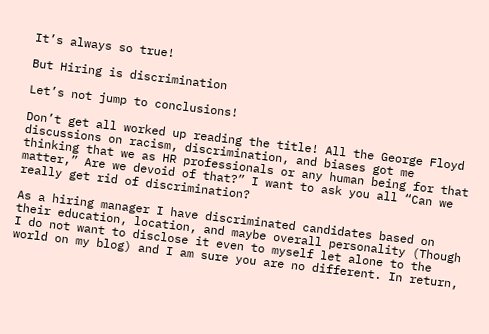It’s always so true!

But Hiring is discrimination

Let’s not jump to conclusions!

Don’t get all worked up reading the title! All the George Floyd discussions on racism, discrimination, and biases got me thinking that we as HR professionals or any human being for that matter,” Are we devoid of that?” I want to ask you all “Can we really get rid of discrimination?

As a hiring manager I have discriminated candidates based on their education, location, and maybe overall personality (Though I do not want to disclose it even to myself let alone to the world on my blog) and I am sure you are no different. In return,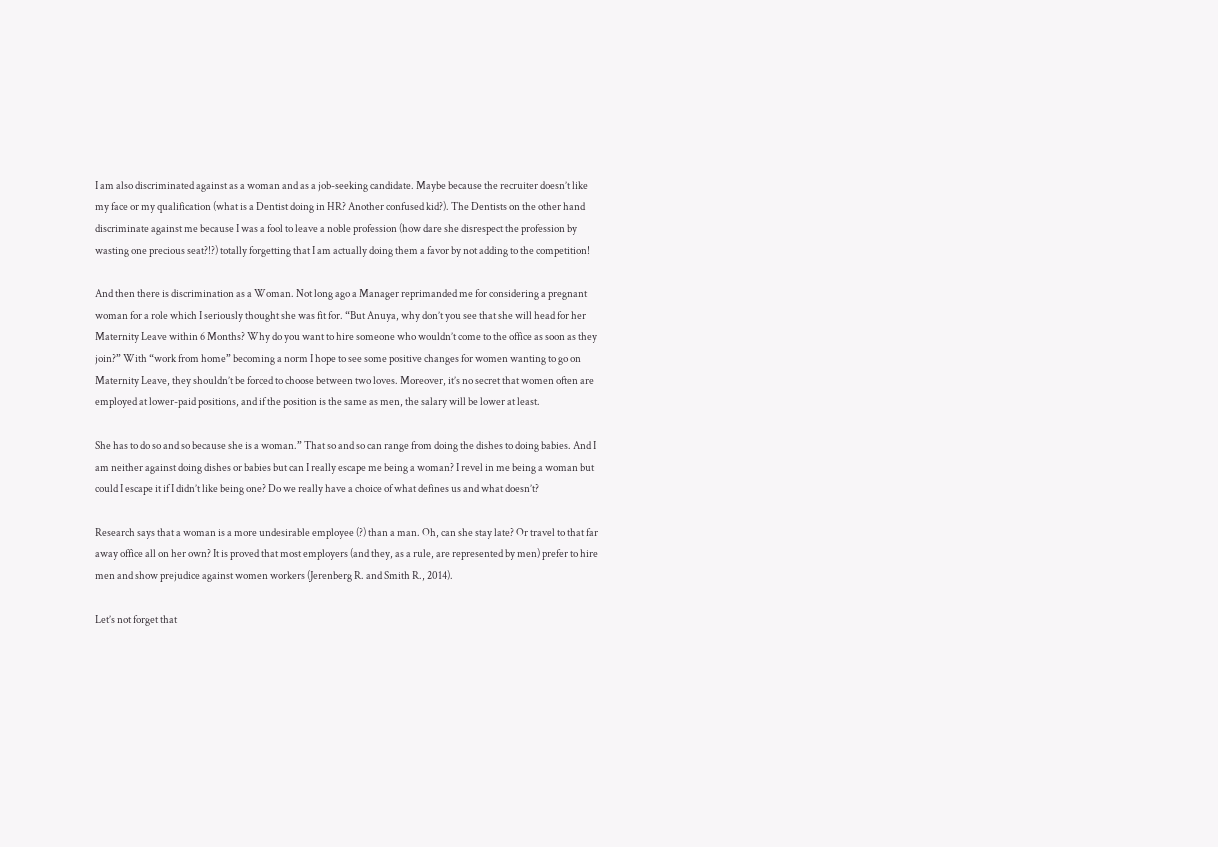I am also discriminated against as a woman and as a job-seeking candidate. Maybe because the recruiter doesn’t like my face or my qualification (what is a Dentist doing in HR? Another confused kid?). The Dentists on the other hand discriminate against me because I was a fool to leave a noble profession (how dare she disrespect the profession by wasting one precious seat?!?) totally forgetting that I am actually doing them a favor by not adding to the competition!

And then there is discrimination as a Woman. Not long ago a Manager reprimanded me for considering a pregnant woman for a role which I seriously thought she was fit for. “But Anuya, why don’t you see that she will head for her Maternity Leave within 6 Months? Why do you want to hire someone who wouldn’t come to the office as soon as they join?” With “work from home” becoming a norm I hope to see some positive changes for women wanting to go on Maternity Leave, they shouldn’t be forced to choose between two loves. Moreover, it’s no secret that women often are employed at lower-paid positions, and if the position is the same as men, the salary will be lower at least.

She has to do so and so because she is a woman.” That so and so can range from doing the dishes to doing babies. And I am neither against doing dishes or babies but can I really escape me being a woman? I revel in me being a woman but could I escape it if I didn’t like being one? Do we really have a choice of what defines us and what doesn’t?

Research says that a woman is a more undesirable employee (?) than a man. Oh, can she stay late? Or travel to that far away office all on her own? It is proved that most employers (and they, as a rule, are represented by men) prefer to hire men and show prejudice against women workers (Jerenberg R. and Smith R., 2014).

Let’s not forget that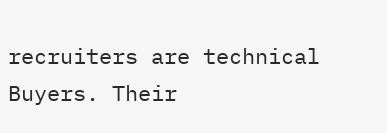recruiters are technical Buyers. Their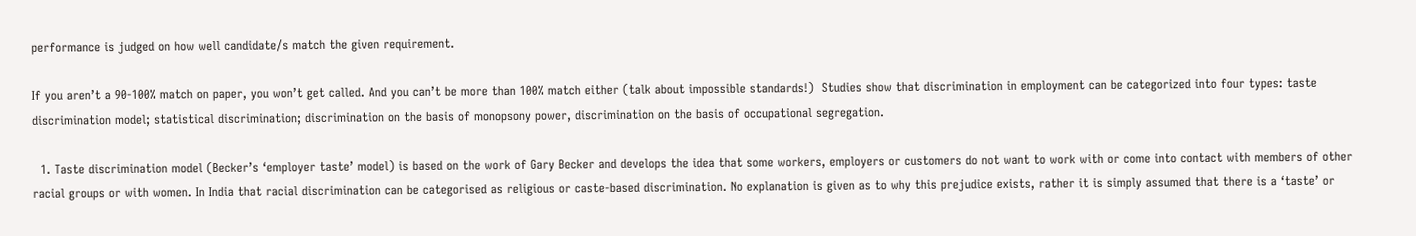performance is judged on how well candidate/s match the given requirement.

If you aren’t a 90-100% match on paper, you won’t get called. And you can’t be more than 100% match either (talk about impossible standards!)  Studies show that discrimination in employment can be categorized into four types: taste discrimination model; statistical discrimination; discrimination on the basis of monopsony power, discrimination on the basis of occupational segregation.

  1. Taste discrimination model (Becker’s ‘employer taste’ model) is based on the work of Gary Becker and develops the idea that some workers, employers or customers do not want to work with or come into contact with members of other racial groups or with women. In India that racial discrimination can be categorised as religious or caste-based discrimination. No explanation is given as to why this prejudice exists, rather it is simply assumed that there is a ‘taste’ or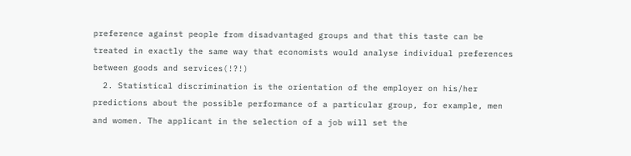preference against people from disadvantaged groups and that this taste can be treated in exactly the same way that economists would analyse individual preferences between goods and services(!?!)
  2. Statistical discrimination is the orientation of the employer on his/her predictions about the possible performance of a particular group, for example, men and women. The applicant in the selection of a job will set the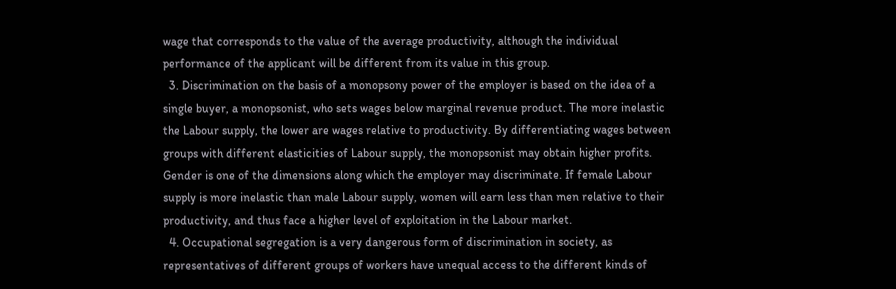wage that corresponds to the value of the average productivity, although the individual performance of the applicant will be different from its value in this group.
  3. Discrimination on the basis of a monopsony power of the employer is based on the idea of a single buyer, a monopsonist, who sets wages below marginal revenue product. The more inelastic the Labour supply, the lower are wages relative to productivity. By differentiating wages between groups with different elasticities of Labour supply, the monopsonist may obtain higher profits. Gender is one of the dimensions along which the employer may discriminate. If female Labour supply is more inelastic than male Labour supply, women will earn less than men relative to their productivity, and thus face a higher level of exploitation in the Labour market.
  4. Occupational segregation is a very dangerous form of discrimination in society, as representatives of different groups of workers have unequal access to the different kinds of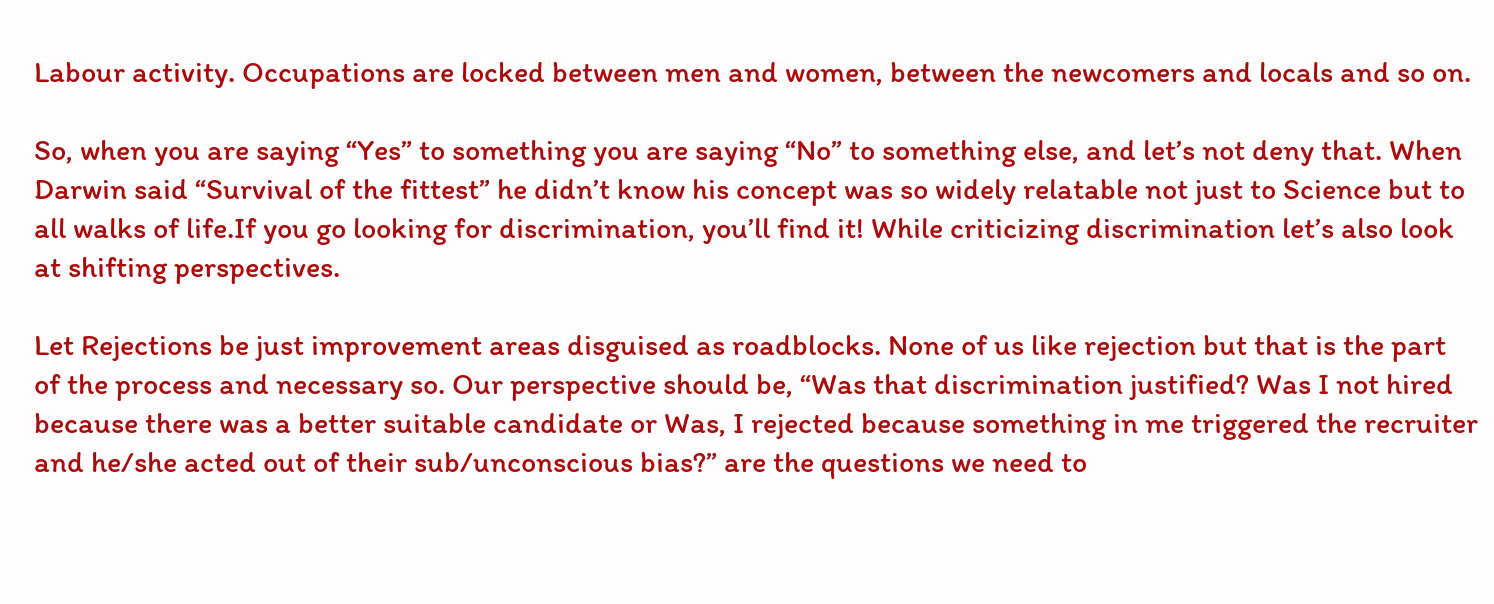Labour activity. Occupations are locked between men and women, between the newcomers and locals and so on.

So, when you are saying “Yes” to something you are saying “No” to something else, and let’s not deny that. When Darwin said “Survival of the fittest” he didn’t know his concept was so widely relatable not just to Science but to all walks of life.If you go looking for discrimination, you’ll find it! While criticizing discrimination let’s also look at shifting perspectives.

Let Rejections be just improvement areas disguised as roadblocks. None of us like rejection but that is the part of the process and necessary so. Our perspective should be, “Was that discrimination justified? Was I not hired because there was a better suitable candidate or Was, I rejected because something in me triggered the recruiter and he/she acted out of their sub/unconscious bias?” are the questions we need to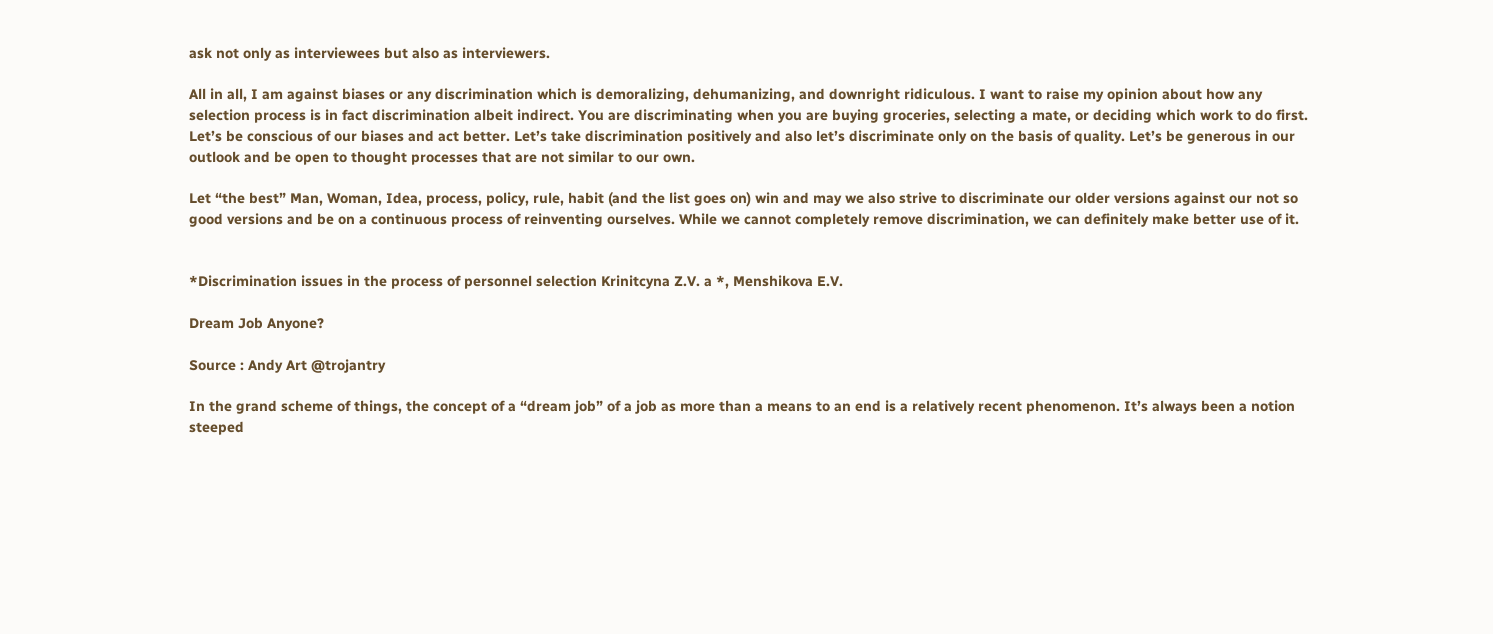ask not only as interviewees but also as interviewers.

All in all, I am against biases or any discrimination which is demoralizing, dehumanizing, and downright ridiculous. I want to raise my opinion about how any selection process is in fact discrimination albeit indirect. You are discriminating when you are buying groceries, selecting a mate, or deciding which work to do first. Let’s be conscious of our biases and act better. Let’s take discrimination positively and also let’s discriminate only on the basis of quality. Let’s be generous in our outlook and be open to thought processes that are not similar to our own.

Let “the best” Man, Woman, Idea, process, policy, rule, habit (and the list goes on) win and may we also strive to discriminate our older versions against our not so good versions and be on a continuous process of reinventing ourselves. While we cannot completely remove discrimination, we can definitely make better use of it.


*Discrimination issues in the process of personnel selection Krinitcyna Z.V. a *, Menshikova E.V.

Dream Job Anyone?

Source : Andy Art @trojantry

In the grand scheme of things, the concept of a “dream job” of a job as more than a means to an end is a relatively recent phenomenon. It’s always been a notion steeped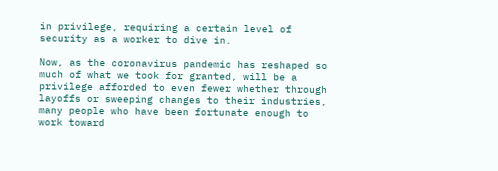in privilege, requiring a certain level of security as a worker to dive in.

Now, as the coronavirus pandemic has reshaped so much of what we took for granted, will be a privilege afforded to even fewer whether through layoffs or sweeping changes to their industries, many people who have been fortunate enough to work toward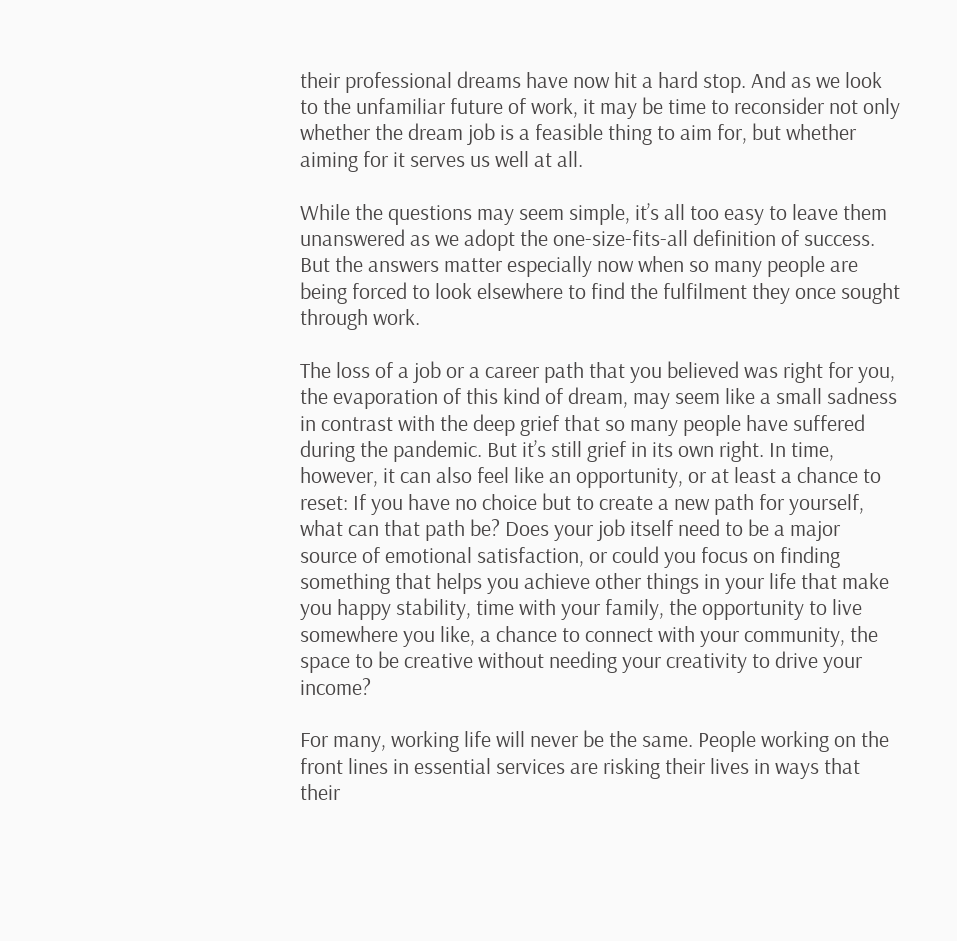their professional dreams have now hit a hard stop. And as we look to the unfamiliar future of work, it may be time to reconsider not only whether the dream job is a feasible thing to aim for, but whether aiming for it serves us well at all.

While the questions may seem simple, it’s all too easy to leave them unanswered as we adopt the one-size-fits-all definition of success. But the answers matter especially now when so many people are being forced to look elsewhere to find the fulfilment they once sought through work.

The loss of a job or a career path that you believed was right for you, the evaporation of this kind of dream, may seem like a small sadness in contrast with the deep grief that so many people have suffered during the pandemic. But it’s still grief in its own right. In time, however, it can also feel like an opportunity, or at least a chance to reset: If you have no choice but to create a new path for yourself, what can that path be? Does your job itself need to be a major source of emotional satisfaction, or could you focus on finding something that helps you achieve other things in your life that make you happy stability, time with your family, the opportunity to live somewhere you like, a chance to connect with your community, the space to be creative without needing your creativity to drive your income?

For many, working life will never be the same. People working on the front lines in essential services are risking their lives in ways that their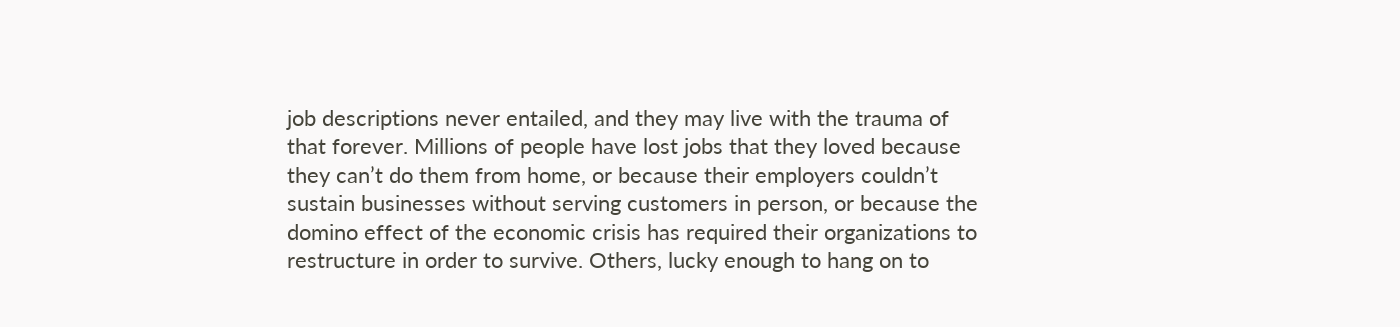job descriptions never entailed, and they may live with the trauma of that forever. Millions of people have lost jobs that they loved because they can’t do them from home, or because their employers couldn’t sustain businesses without serving customers in person, or because the domino effect of the economic crisis has required their organizations to restructure in order to survive. Others, lucky enough to hang on to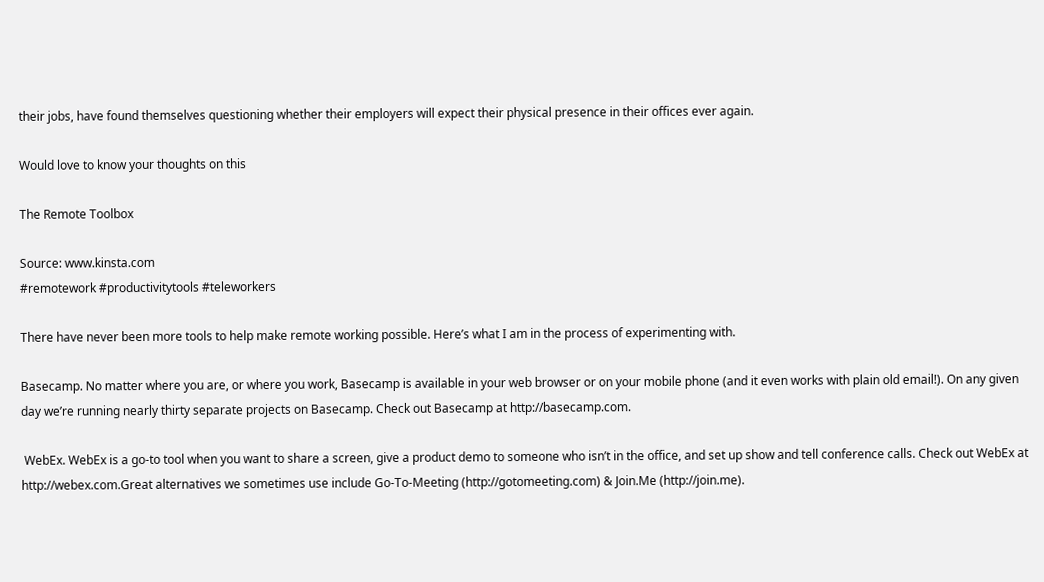their jobs, have found themselves questioning whether their employers will expect their physical presence in their offices ever again.

Would love to know your thoughts on this

The Remote Toolbox

Source: www.kinsta.com
#remotework #productivitytools #teleworkers

There have never been more tools to help make remote working possible. Here’s what I am in the process of experimenting with.

Basecamp. No matter where you are, or where you work, Basecamp is available in your web browser or on your mobile phone (and it even works with plain old email!). On any given day we’re running nearly thirty separate projects on Basecamp. Check out Basecamp at http://basecamp.com.

 WebEx. WebEx is a go-to tool when you want to share a screen, give a product demo to someone who isn’t in the office, and set up show and tell conference calls. Check out WebEx at http://webex.com.Great alternatives we sometimes use include Go-To-Meeting (http://gotomeeting.com) & Join.Me (http://join.me).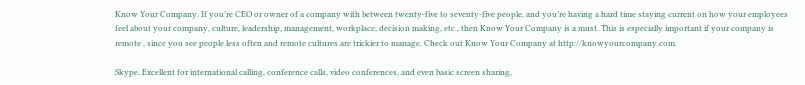Know Your Company. If you’re CEO or owner of a company with between twenty-five to seventy-five people, and you’re having a hard time staying current on how your employees feel about your company, culture, leadership, management, workplace, decision making, etc., then Know Your Company is a must. This is especially important if your company is remote , since you see people less often and remote cultures are trickier to manage. Check out Know Your Company at http://knowyourcompany.com.

Skype. Excellent for international calling, conference calls, video conferences, and even basic screen sharing,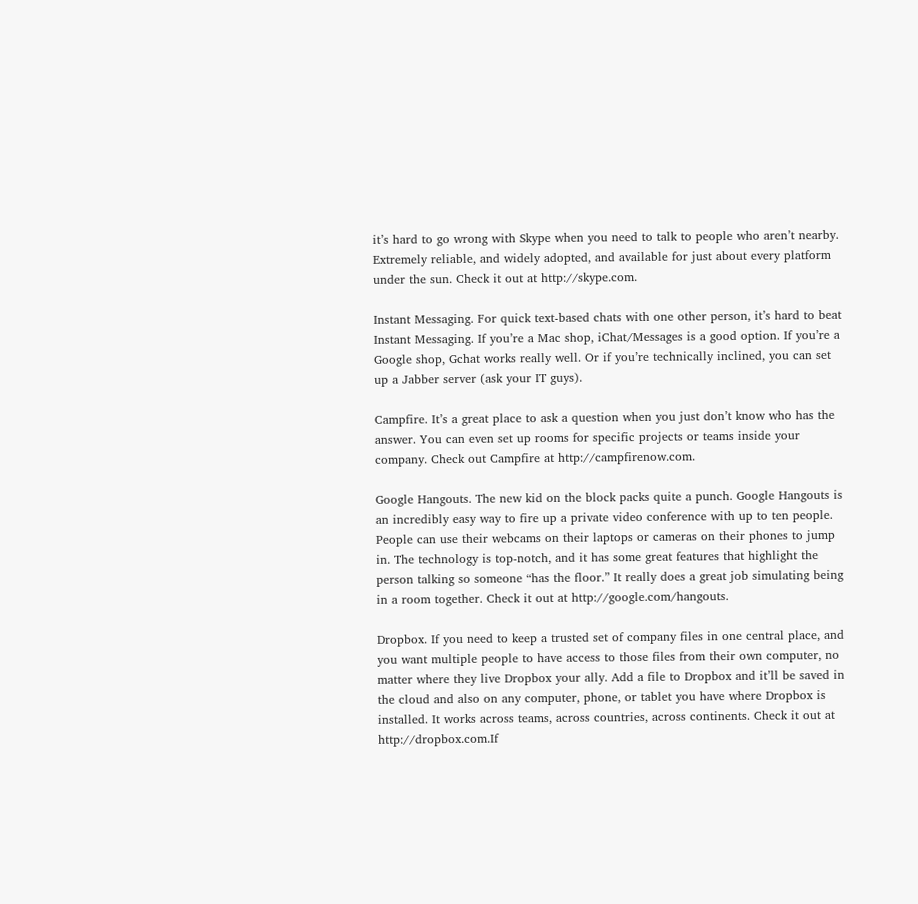it’s hard to go wrong with Skype when you need to talk to people who aren’t nearby. Extremely reliable, and widely adopted, and available for just about every platform under the sun. Check it out at http://skype.com.

Instant Messaging. For quick text-based chats with one other person, it’s hard to beat Instant Messaging. If you’re a Mac shop, iChat/Messages is a good option. If you’re a Google shop, Gchat works really well. Or if you’re technically inclined, you can set up a Jabber server (ask your IT guys).

Campfire. It’s a great place to ask a question when you just don’t know who has the answer. You can even set up rooms for specific projects or teams inside your company. Check out Campfire at http://campfirenow.com.

Google Hangouts. The new kid on the block packs quite a punch. Google Hangouts is an incredibly easy way to fire up a private video conference with up to ten people. People can use their webcams on their laptops or cameras on their phones to jump in. The technology is top-notch, and it has some great features that highlight the person talking so someone “has the floor.” It really does a great job simulating being in a room together. Check it out at http://google.com/hangouts.

Dropbox. If you need to keep a trusted set of company files in one central place, and you want multiple people to have access to those files from their own computer, no matter where they live Dropbox your ally. Add a file to Dropbox and it’ll be saved in the cloud and also on any computer, phone, or tablet you have where Dropbox is installed. It works across teams, across countries, across continents. Check it out at http://dropbox.com.If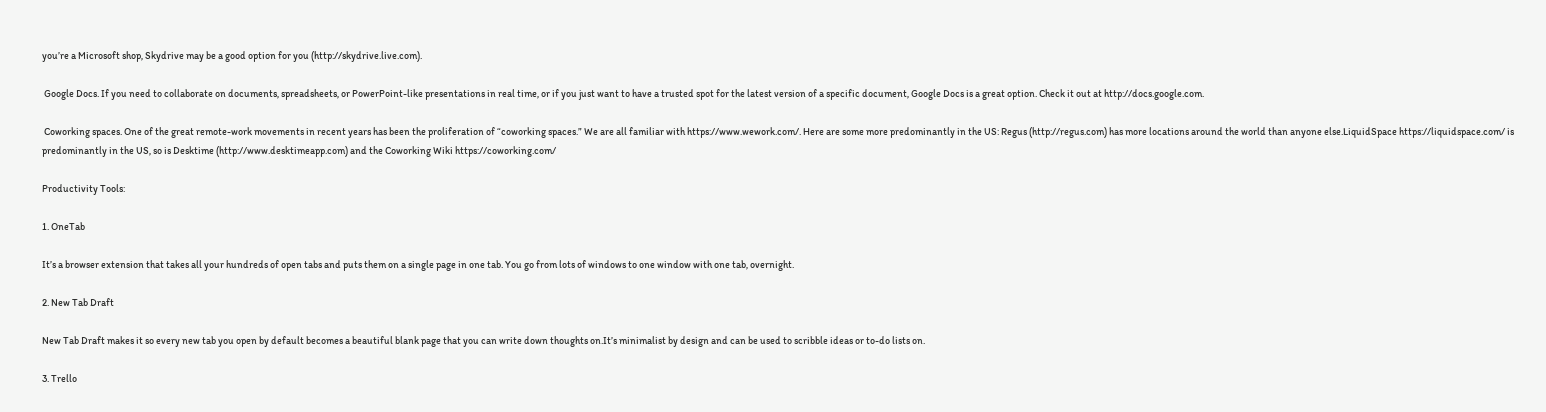you’re a Microsoft shop, Skydrive may be a good option for you (http://skydrive.live.com).

 Google Docs. If you need to collaborate on documents, spreadsheets, or PowerPoint-like presentations in real time, or if you just want to have a trusted spot for the latest version of a specific document, Google Docs is a great option. Check it out at http://docs.google.com.

 Coworking spaces. One of the great remote-work movements in recent years has been the proliferation of “coworking spaces.” We are all familiar with https://www.wework.com/. Here are some more predominantly in the US: Regus (http://regus.com) has more locations around the world than anyone else.LiquidSpace https://liquidspace.com/ is predominantly in the US, so is Desktime (http://www.desktimeapp.com) and the Coworking Wiki https://coworking.com/

Productivity Tools:

1. OneTab

It’s a browser extension that takes all your hundreds of open tabs and puts them on a single page in one tab. You go from lots of windows to one window with one tab, overnight.

2. New Tab Draft

New Tab Draft makes it so every new tab you open by default becomes a beautiful blank page that you can write down thoughts on.It’s minimalist by design and can be used to scribble ideas or to-do lists on.

3. Trello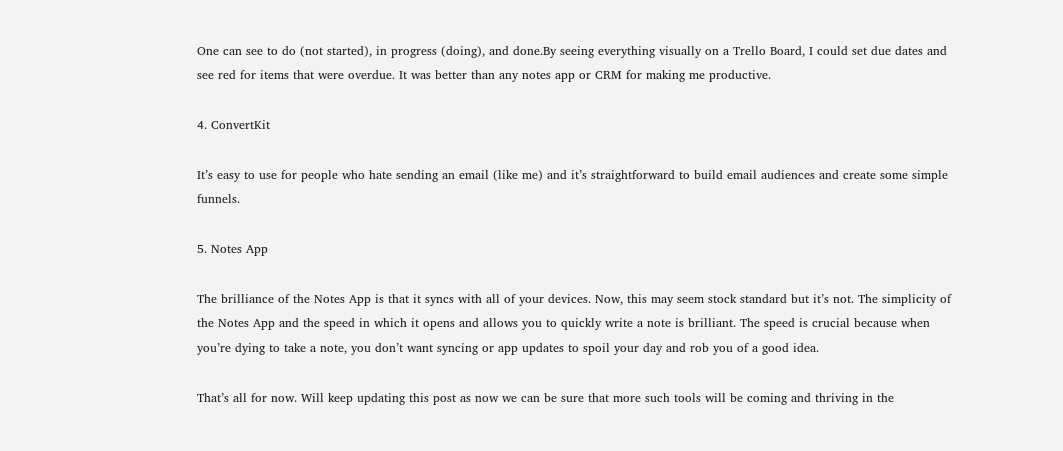One can see to do (not started), in progress (doing), and done.By seeing everything visually on a Trello Board, I could set due dates and see red for items that were overdue. It was better than any notes app or CRM for making me productive.

4. ConvertKit

It’s easy to use for people who hate sending an email (like me) and it’s straightforward to build email audiences and create some simple funnels.

5. Notes App

The brilliance of the Notes App is that it syncs with all of your devices. Now, this may seem stock standard but it’s not. The simplicity of the Notes App and the speed in which it opens and allows you to quickly write a note is brilliant. The speed is crucial because when you’re dying to take a note, you don’t want syncing or app updates to spoil your day and rob you of a good idea.

That’s all for now. Will keep updating this post as now we can be sure that more such tools will be coming and thriving in the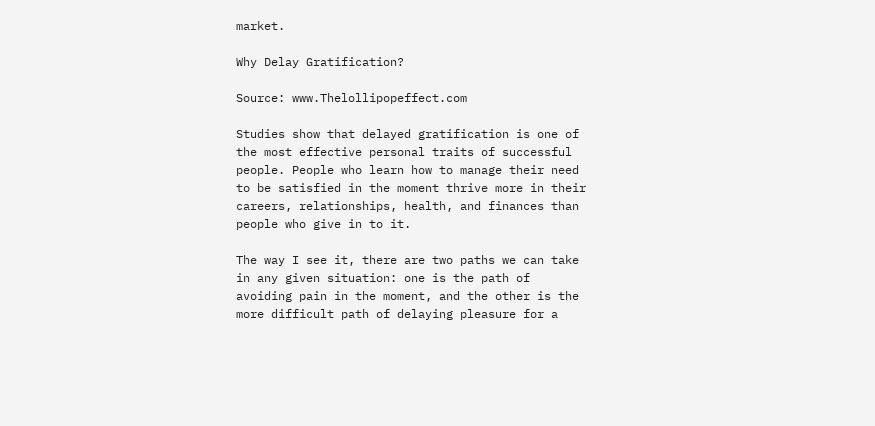market.

Why Delay Gratification?

Source: www.Thelollipopeffect.com

Studies show that delayed gratification is one of the most effective personal traits of successful people. People who learn how to manage their need to be satisfied in the moment thrive more in their careers, relationships, health, and finances than people who give in to it.

The way I see it, there are two paths we can take in any given situation: one is the path of avoiding pain in the moment, and the other is the more difficult path of delaying pleasure for a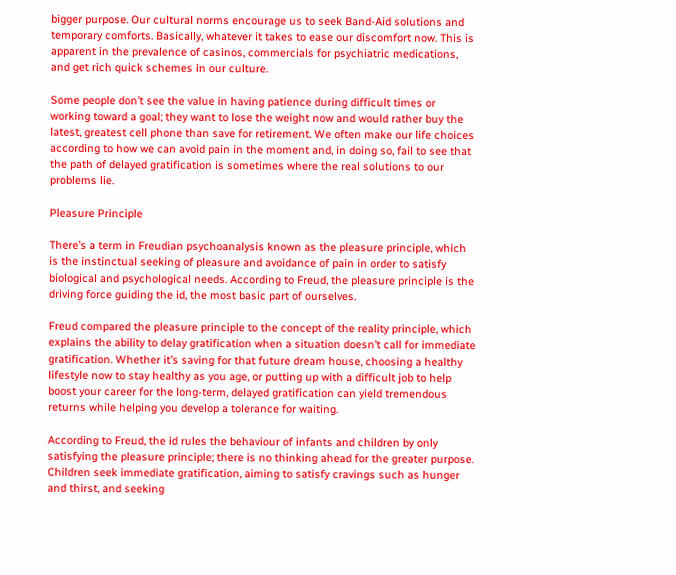bigger purpose. Our cultural norms encourage us to seek Band-Aid solutions and temporary comforts. Basically, whatever it takes to ease our discomfort now. This is apparent in the prevalence of casinos, commercials for psychiatric medications, and get rich quick schemes in our culture.

Some people don’t see the value in having patience during difficult times or working toward a goal; they want to lose the weight now and would rather buy the latest, greatest cell phone than save for retirement. We often make our life choices according to how we can avoid pain in the moment and, in doing so, fail to see that the path of delayed gratification is sometimes where the real solutions to our problems lie.

Pleasure Principle

There’s a term in Freudian psychoanalysis known as the pleasure principle, which is the instinctual seeking of pleasure and avoidance of pain in order to satisfy biological and psychological needs. According to Freud, the pleasure principle is the driving force guiding the id, the most basic part of ourselves.

Freud compared the pleasure principle to the concept of the reality principle, which explains the ability to delay gratification when a situation doesn’t call for immediate gratification. Whether it’s saving for that future dream house, choosing a healthy lifestyle now to stay healthy as you age, or putting up with a difficult job to help boost your career for the long-term, delayed gratification can yield tremendous returns while helping you develop a tolerance for waiting.

According to Freud, the id rules the behaviour of infants and children by only satisfying the pleasure principle; there is no thinking ahead for the greater purpose. Children seek immediate gratification, aiming to satisfy cravings such as hunger and thirst, and seeking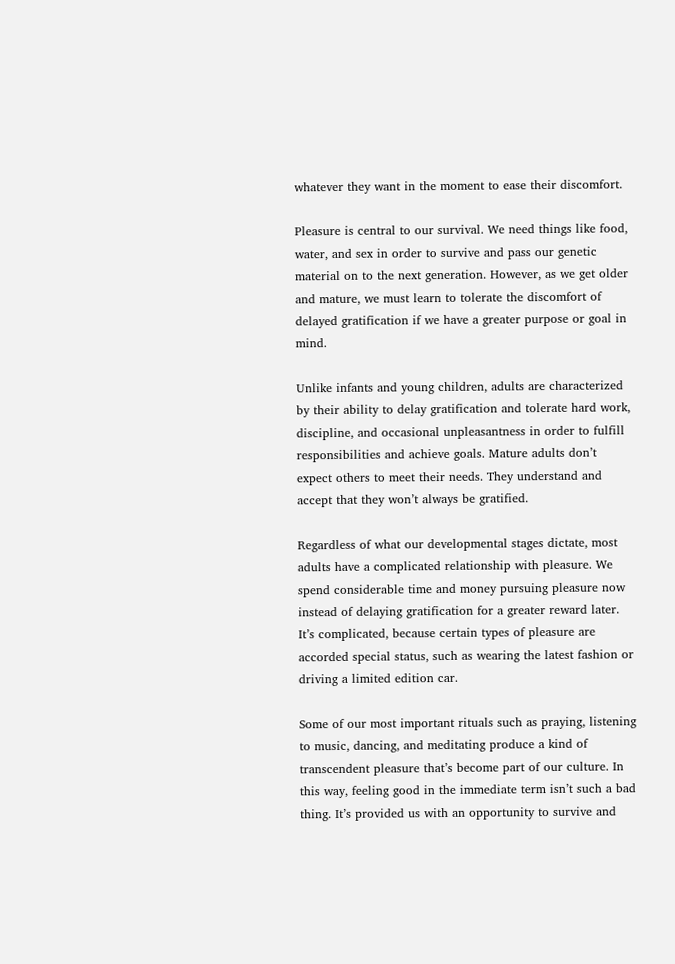whatever they want in the moment to ease their discomfort.

Pleasure is central to our survival. We need things like food, water, and sex in order to survive and pass our genetic material on to the next generation. However, as we get older and mature, we must learn to tolerate the discomfort of delayed gratification if we have a greater purpose or goal in mind.

Unlike infants and young children, adults are characterized by their ability to delay gratification and tolerate hard work, discipline, and occasional unpleasantness in order to fulfill responsibilities and achieve goals. Mature adults don’t expect others to meet their needs. They understand and accept that they won’t always be gratified.

Regardless of what our developmental stages dictate, most adults have a complicated relationship with pleasure. We spend considerable time and money pursuing pleasure now instead of delaying gratification for a greater reward later. It’s complicated, because certain types of pleasure are accorded special status, such as wearing the latest fashion or driving a limited edition car.

Some of our most important rituals such as praying, listening to music, dancing, and meditating produce a kind of transcendent pleasure that’s become part of our culture. In this way, feeling good in the immediate term isn’t such a bad thing. It’s provided us with an opportunity to survive and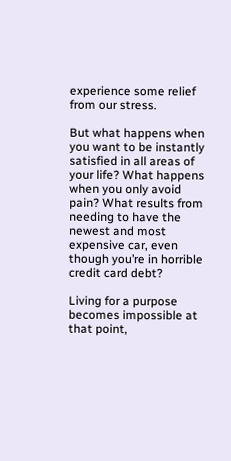experience some relief from our stress.

But what happens when you want to be instantly satisfied in all areas of your life? What happens when you only avoid pain? What results from needing to have the newest and most expensive car, even though you’re in horrible credit card debt?

Living for a purpose becomes impossible at that point,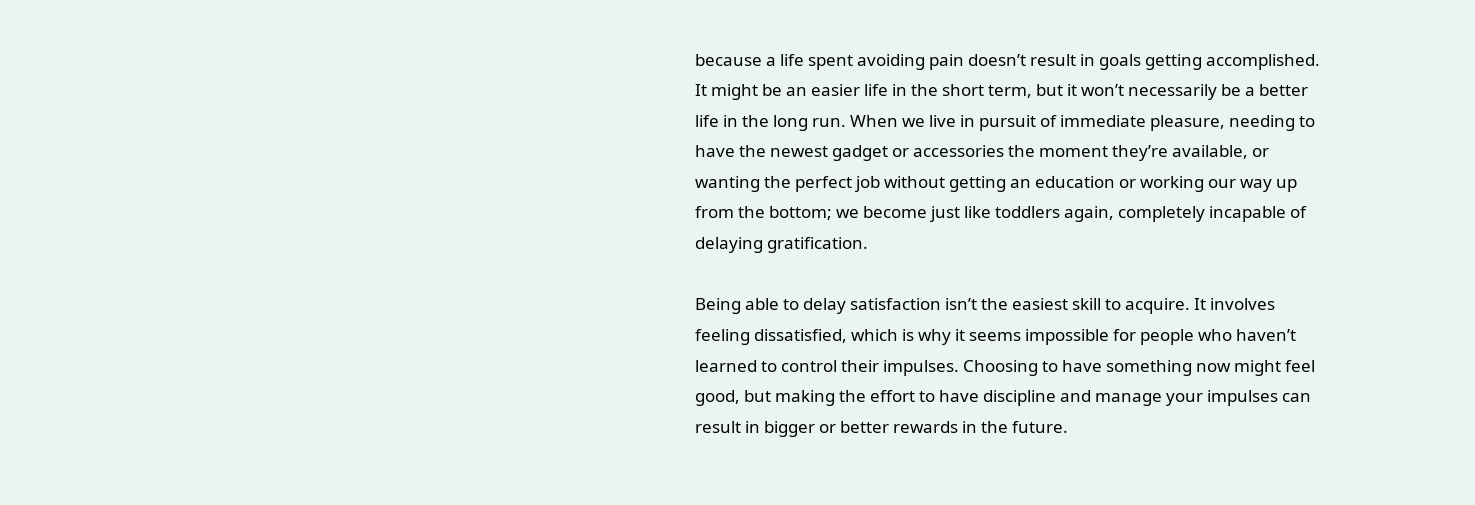because a life spent avoiding pain doesn’t result in goals getting accomplished. It might be an easier life in the short term, but it won’t necessarily be a better life in the long run. When we live in pursuit of immediate pleasure, needing to have the newest gadget or accessories the moment they’re available, or wanting the perfect job without getting an education or working our way up from the bottom; we become just like toddlers again, completely incapable of delaying gratification.

Being able to delay satisfaction isn’t the easiest skill to acquire. It involves feeling dissatisfied, which is why it seems impossible for people who haven’t learned to control their impulses. Choosing to have something now might feel good, but making the effort to have discipline and manage your impulses can result in bigger or better rewards in the future.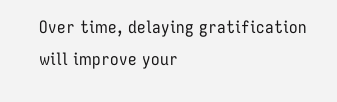Over time, delaying gratification will improve your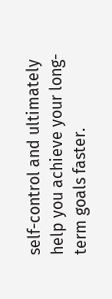self-control and ultimately help you achieve your long-term goals faster.